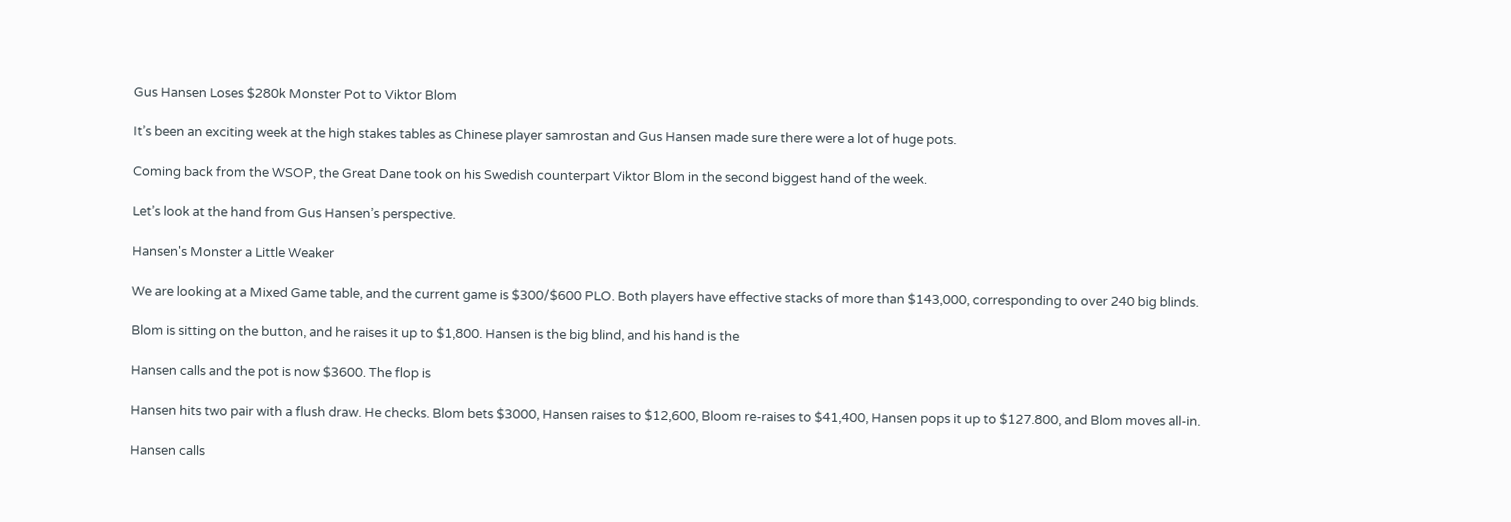Gus Hansen Loses $280k Monster Pot to Viktor Blom

It’s been an exciting week at the high stakes tables as Chinese player samrostan and Gus Hansen made sure there were a lot of huge pots.

Coming back from the WSOP, the Great Dane took on his Swedish counterpart Viktor Blom in the second biggest hand of the week.

Let’s look at the hand from Gus Hansen’s perspective.

Hansen's Monster a Little Weaker

We are looking at a Mixed Game table, and the current game is $300/$600 PLO. Both players have effective stacks of more than $143,000, corresponding to over 240 big blinds.

Blom is sitting on the button, and he raises it up to $1,800. Hansen is the big blind, and his hand is the

Hansen calls and the pot is now $3600. The flop is

Hansen hits two pair with a flush draw. He checks. Blom bets $3000, Hansen raises to $12,600, Bloom re-raises to $41,400, Hansen pops it up to $127.800, and Blom moves all-in.

Hansen calls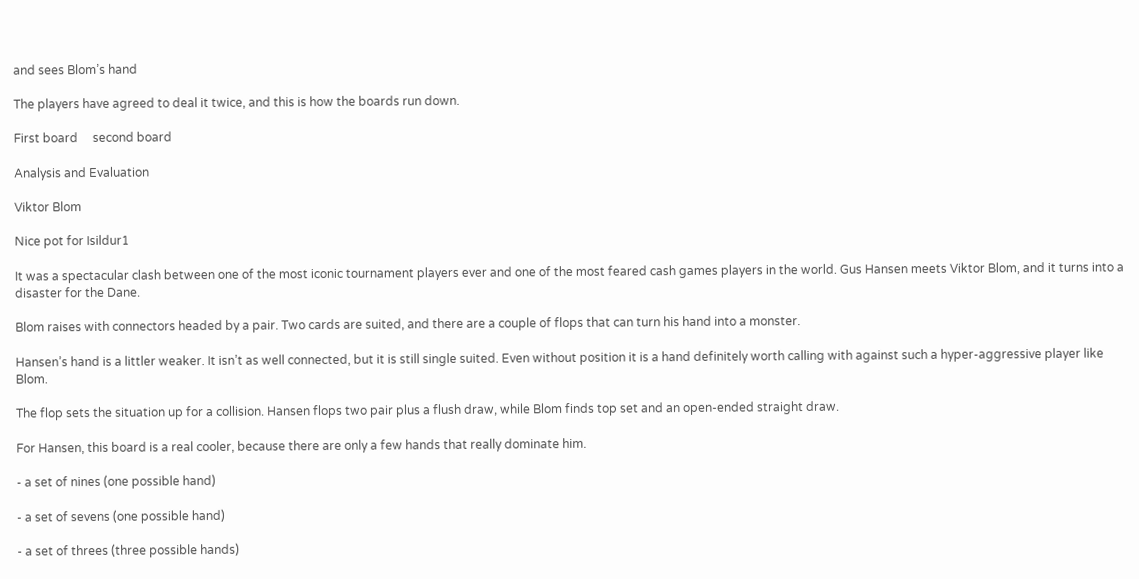and sees Blom’s hand

The players have agreed to deal it twice, and this is how the boards run down.

First board     second board

Analysis and Evaluation

Viktor Blom

Nice pot for Isildur1

It was a spectacular clash between one of the most iconic tournament players ever and one of the most feared cash games players in the world. Gus Hansen meets Viktor Blom, and it turns into a disaster for the Dane.

Blom raises with connectors headed by a pair. Two cards are suited, and there are a couple of flops that can turn his hand into a monster.

Hansen’s hand is a littler weaker. It isn’t as well connected, but it is still single suited. Even without position it is a hand definitely worth calling with against such a hyper-aggressive player like Blom.

The flop sets the situation up for a collision. Hansen flops two pair plus a flush draw, while Blom finds top set and an open-ended straight draw.

For Hansen, this board is a real cooler, because there are only a few hands that really dominate him.

- a set of nines (one possible hand)

- a set of sevens (one possible hand)

- a set of threes (three possible hands)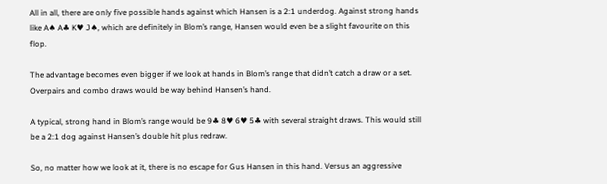All in all, there are only five possible hands against which Hansen is a 2:1 underdog. Against strong hands like A♠ A♣ K♥ J♠, which are definitely in Blom’s range, Hansen would even be a slight favourite on this flop.

The advantage becomes even bigger if we look at hands in Blom’s range that didn’t catch a draw or a set. Overpairs and combo draws would be way behind Hansen’s hand.

A typical, strong hand in Blom’s range would be 9♣ 8♥ 6♥ 5♣ with several straight draws. This would still be a 2:1 dog against Hansen’s double hit plus redraw.

So, no matter how we look at it, there is no escape for Gus Hansen in this hand. Versus an aggressive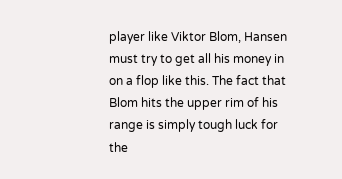player like Viktor Blom, Hansen must try to get all his money in on a flop like this. The fact that Blom hits the upper rim of his range is simply tough luck for the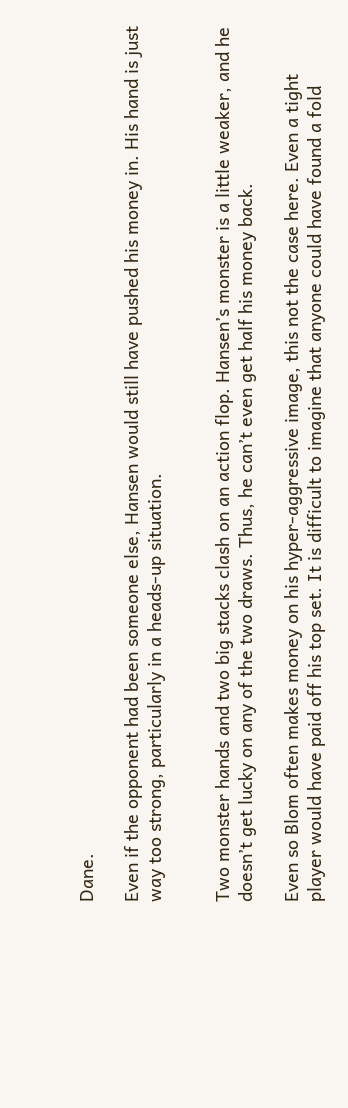Dane.

Even if the opponent had been someone else, Hansen would still have pushed his money in. His hand is just way too strong, particularly in a heads-up situation.


Two monster hands and two big stacks clash on an action flop. Hansen’s monster is a little weaker, and he doesn’t get lucky on any of the two draws. Thus, he can’t even get half his money back.

Even so Blom often makes money on his hyper-aggressive image, this not the case here. Even a tight player would have paid off his top set. It is difficult to imagine that anyone could have found a fold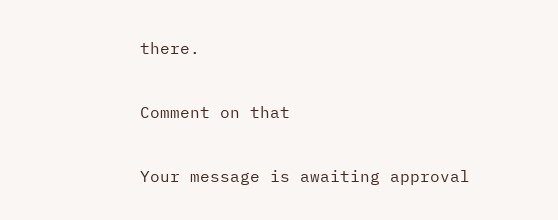there.

Comment on that

Your message is awaiting approval